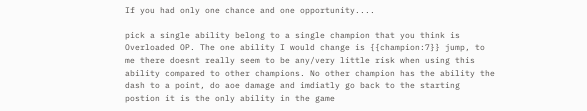If you had only one chance and one opportunity....

pick a single ability belong to a single champion that you think is Overloaded OP. The one ability I would change is {{champion:7}} jump, to me there doesnt really seem to be any/very little risk when using this ability compared to other champions. No other champion has the ability the dash to a point, do aoe damage and imdiatly go back to the starting postion it is the only ability in the game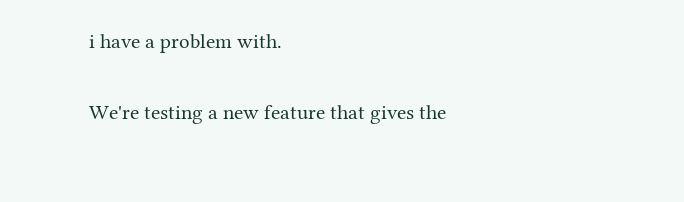i have a problem with.

We're testing a new feature that gives the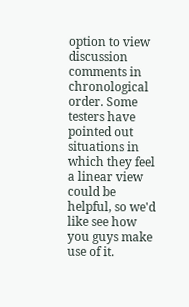option to view discussion comments in chronological order. Some testers have pointed out situations in which they feel a linear view could be helpful, so we'd like see how you guys make use of it.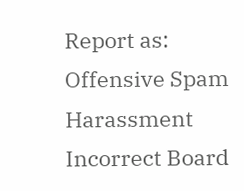Report as:
Offensive Spam Harassment Incorrect Board